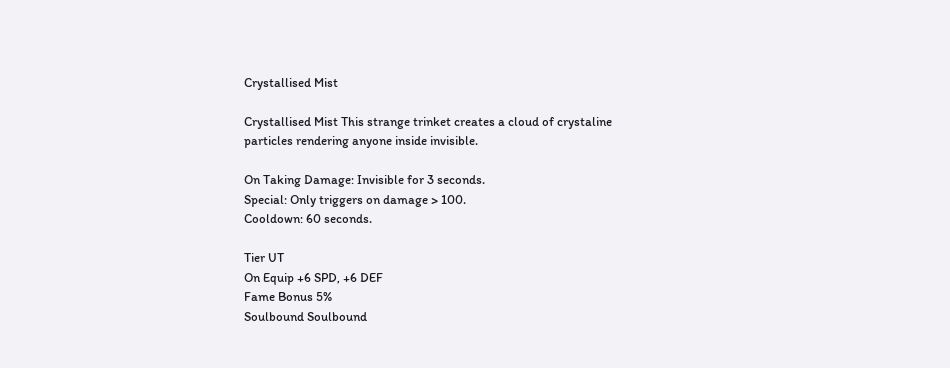Crystallised Mist

Crystallised Mist This strange trinket creates a cloud of crystaline particles rendering anyone inside invisible.

On Taking Damage: Invisible for 3 seconds.
Special: Only triggers on damage > 100.
Cooldown: 60 seconds.

Tier UT
On Equip +6 SPD, +6 DEF
Fame Bonus 5%
Soulbound Soulbound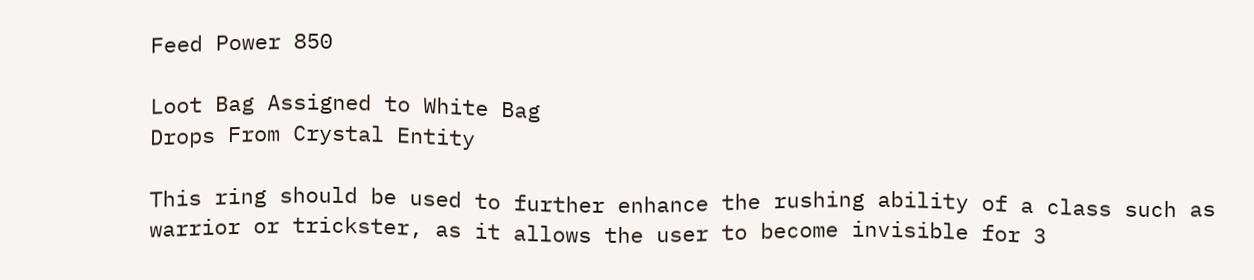Feed Power 850

Loot Bag Assigned to White Bag
Drops From Crystal Entity

This ring should be used to further enhance the rushing ability of a class such as warrior or trickster, as it allows the user to become invisible for 3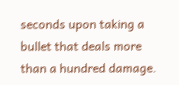seconds upon taking a bullet that deals more than a hundred damage.